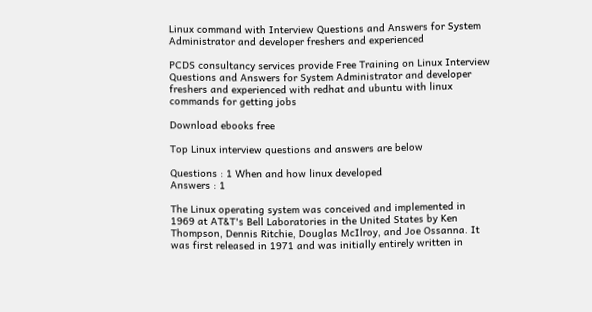Linux command with Interview Questions and Answers for System Administrator and developer freshers and experienced

PCDS consultancy services provide Free Training on Linux Interview Questions and Answers for System Administrator and developer freshers and experienced with redhat and ubuntu with linux commands for getting jobs

Download ebooks free

Top Linux interview questions and answers are below

Questions : 1 When and how linux developed
Answers : 1

The Linux operating system was conceived and implemented in 1969 at AT&T's Bell Laboratories in the United States by Ken Thompson, Dennis Ritchie, Douglas McIlroy, and Joe Ossanna. It was first released in 1971 and was initially entirely written in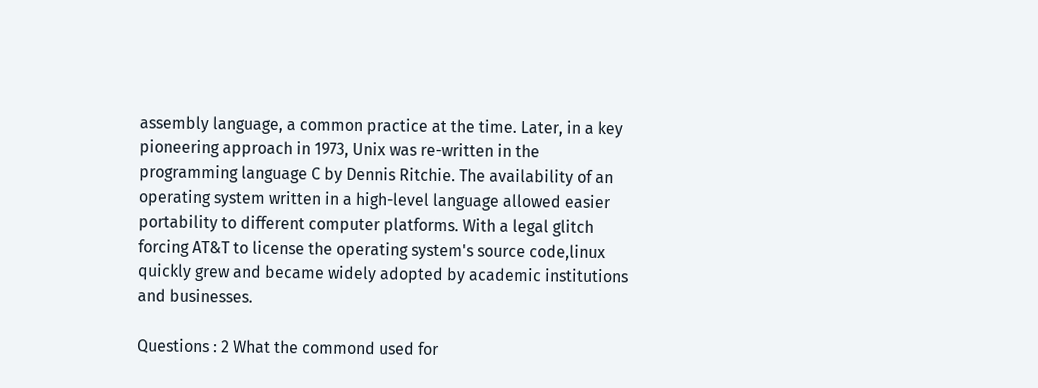assembly language, a common practice at the time. Later, in a key pioneering approach in 1973, Unix was re-written in the programming language C by Dennis Ritchie. The availability of an operating system written in a high-level language allowed easier portability to different computer platforms. With a legal glitch forcing AT&T to license the operating system's source code,linux quickly grew and became widely adopted by academic institutions and businesses.

Questions : 2 What the commond used for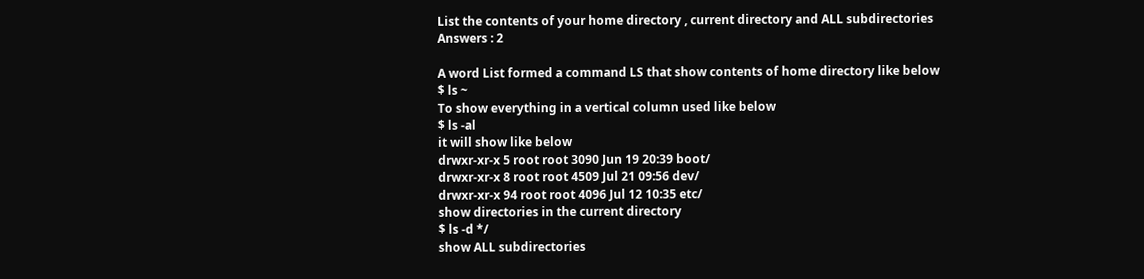List the contents of your home directory , current directory and ALL subdirectories
Answers : 2

A word List formed a command LS that show contents of home directory like below
$ ls ~
To show everything in a vertical column used like below
$ ls -al
it will show like below
drwxr-xr-x 5 root root 3090 Jun 19 20:39 boot/
drwxr-xr-x 8 root root 4509 Jul 21 09:56 dev/
drwxr-xr-x 94 root root 4096 Jul 12 10:35 etc/
show directories in the current directory
$ ls -d */
show ALL subdirectories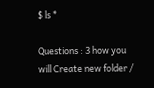$ ls *

Questions : 3 how you will Create new folder /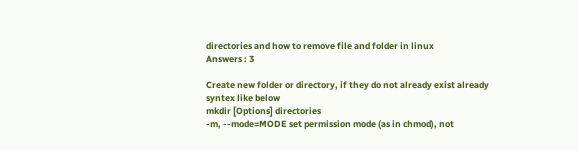directories and how to remove file and folder in linux
Answers : 3

Create new folder or directory, if they do not already exist already
syntex like below
mkdir [Options] directories
-m, --mode=MODE set permission mode (as in chmod), not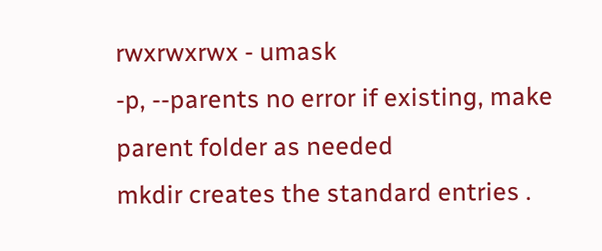rwxrwxrwx - umask
-p, --parents no error if existing, make parent folder as needed
mkdir creates the standard entries .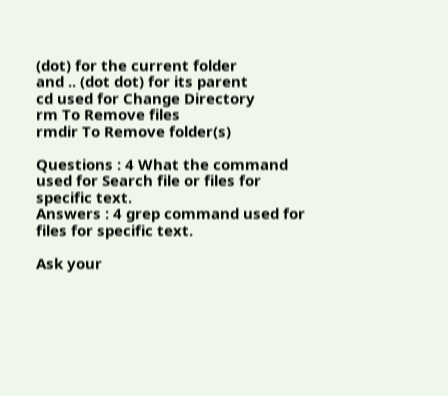(dot) for the current folder
and .. (dot dot) for its parent
cd used for Change Directory
rm To Remove files
rmdir To Remove folder(s)

Questions : 4 What the command used for Search file or files for specific text.
Answers : 4 grep command used for files for specific text.

Ask your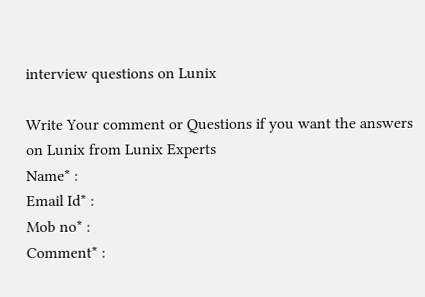interview questions on Lunix

Write Your comment or Questions if you want the answers on Lunix from Lunix Experts
Name* :
Email Id* :
Mob no* :
Comment* :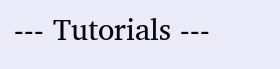--- Tutorials ---